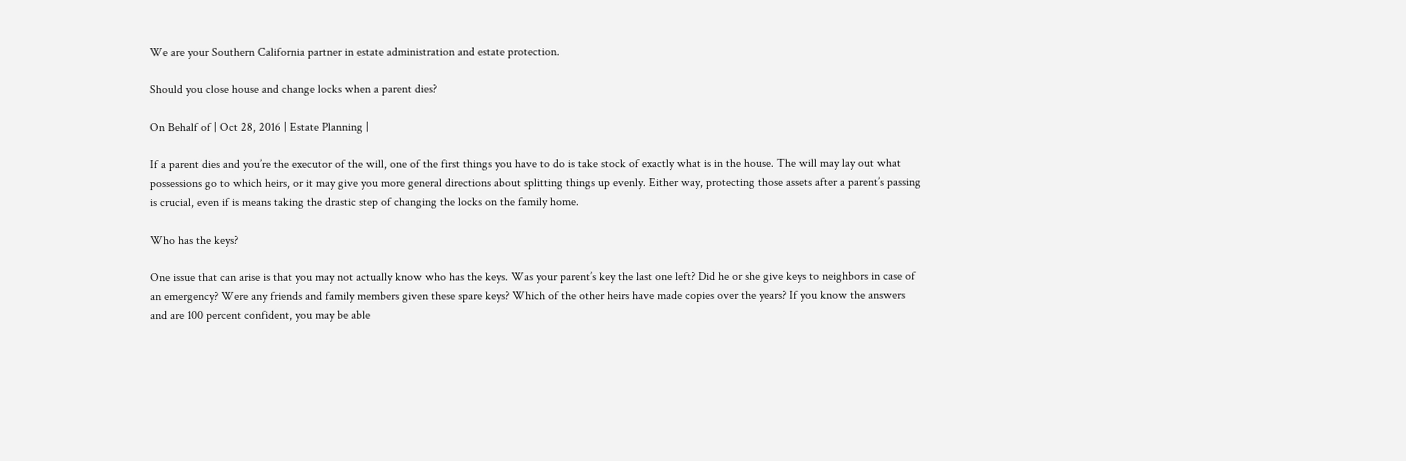We are your Southern California partner in estate administration and estate protection.

Should you close house and change locks when a parent dies?

On Behalf of | Oct 28, 2016 | Estate Planning |

If a parent dies and you’re the executor of the will, one of the first things you have to do is take stock of exactly what is in the house. The will may lay out what possessions go to which heirs, or it may give you more general directions about splitting things up evenly. Either way, protecting those assets after a parent’s passing is crucial, even if is means taking the drastic step of changing the locks on the family home.

Who has the keys?

One issue that can arise is that you may not actually know who has the keys. Was your parent’s key the last one left? Did he or she give keys to neighbors in case of an emergency? Were any friends and family members given these spare keys? Which of the other heirs have made copies over the years? If you know the answers and are 100 percent confident, you may be able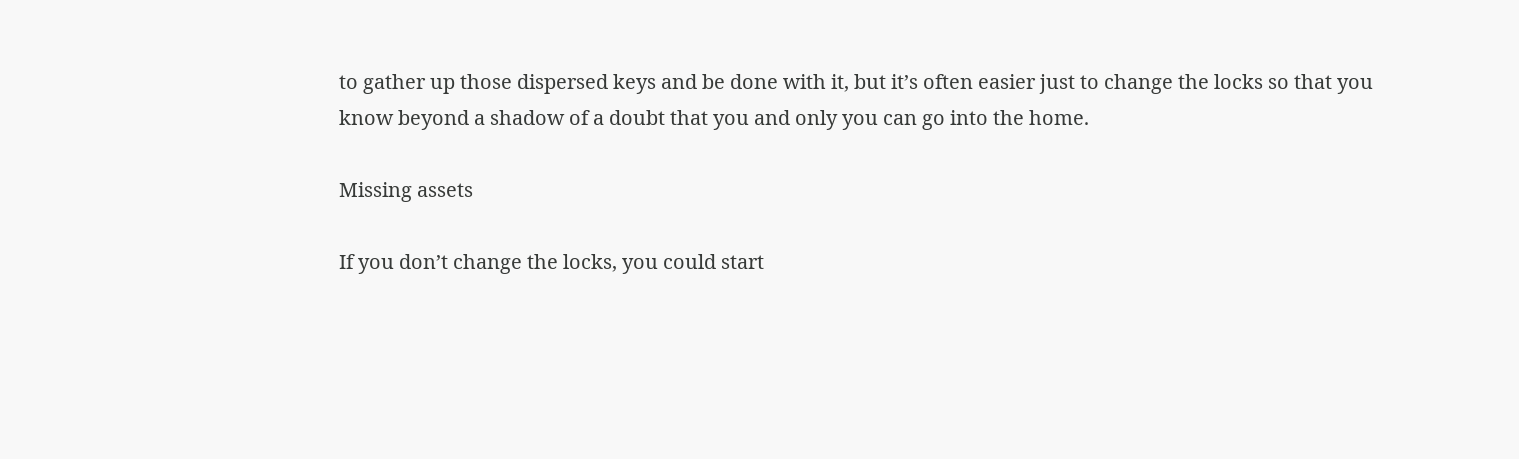to gather up those dispersed keys and be done with it, but it’s often easier just to change the locks so that you know beyond a shadow of a doubt that you and only you can go into the home.

Missing assets

If you don’t change the locks, you could start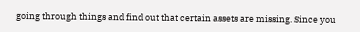going through things and find out that certain assets are missing. Since you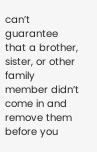can’t guarantee that a brother, sister, or other family member didn’t come in and remove them before you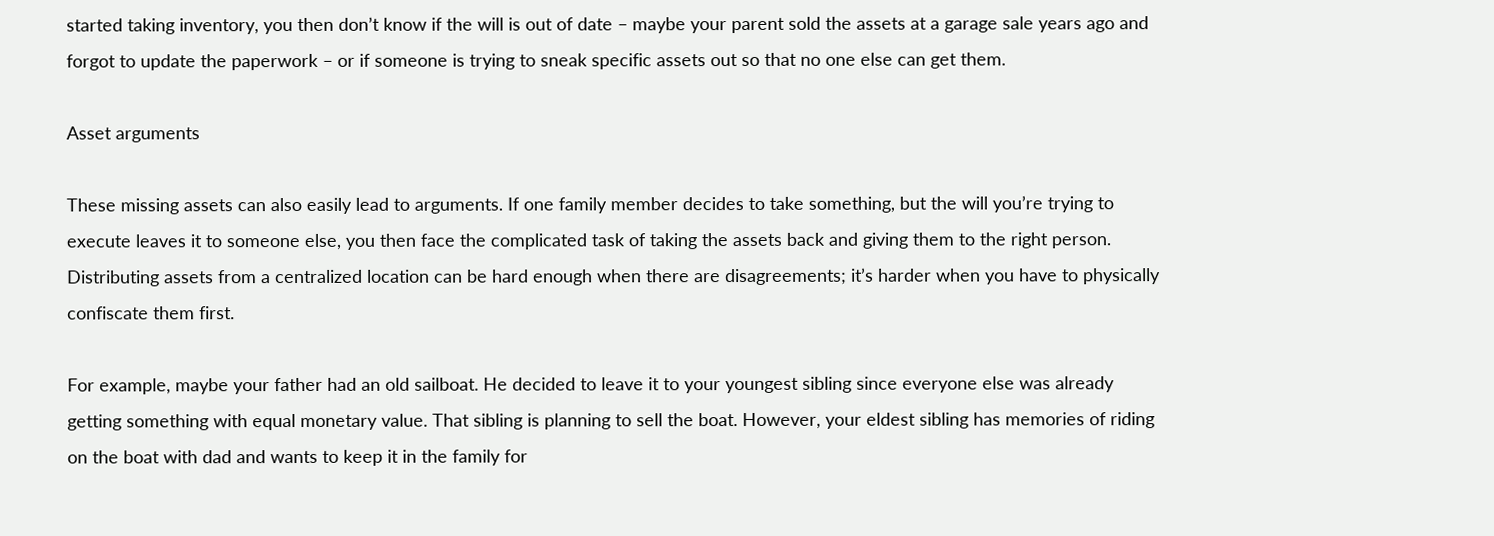started taking inventory, you then don’t know if the will is out of date – maybe your parent sold the assets at a garage sale years ago and forgot to update the paperwork – or if someone is trying to sneak specific assets out so that no one else can get them.

Asset arguments

These missing assets can also easily lead to arguments. If one family member decides to take something, but the will you’re trying to execute leaves it to someone else, you then face the complicated task of taking the assets back and giving them to the right person. Distributing assets from a centralized location can be hard enough when there are disagreements; it’s harder when you have to physically confiscate them first.

For example, maybe your father had an old sailboat. He decided to leave it to your youngest sibling since everyone else was already getting something with equal monetary value. That sibling is planning to sell the boat. However, your eldest sibling has memories of riding on the boat with dad and wants to keep it in the family for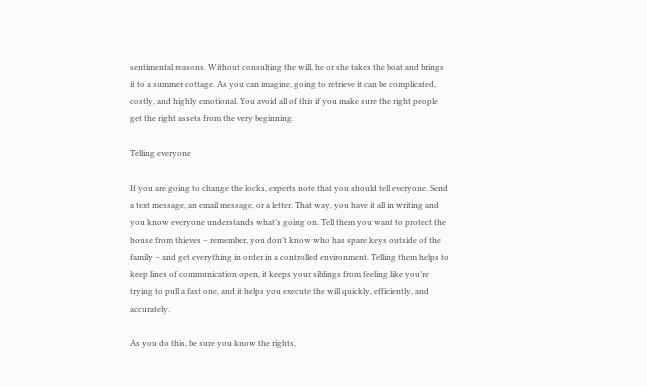sentimental reasons. Without consulting the will, he or she takes the boat and brings it to a summer cottage. As you can imagine, going to retrieve it can be complicated, costly, and highly emotional. You avoid all of this if you make sure the right people get the right assets from the very beginning.

Telling everyone

If you are going to change the locks, experts note that you should tell everyone. Send a text message, an email message, or a letter. That way, you have it all in writing and you know everyone understands what’s going on. Tell them you want to protect the house from thieves – remember, you don’t know who has spare keys outside of the family – and get everything in order in a controlled environment. Telling them helps to keep lines of communication open, it keeps your siblings from feeling like you’re trying to pull a fast one, and it helps you execute the will quickly, efficiently, and accurately.

As you do this, be sure you know the rights,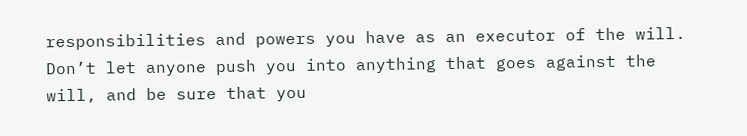responsibilities and powers you have as an executor of the will. Don’t let anyone push you into anything that goes against the will, and be sure that you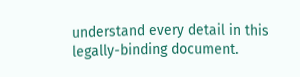understand every detail in this legally-binding document.